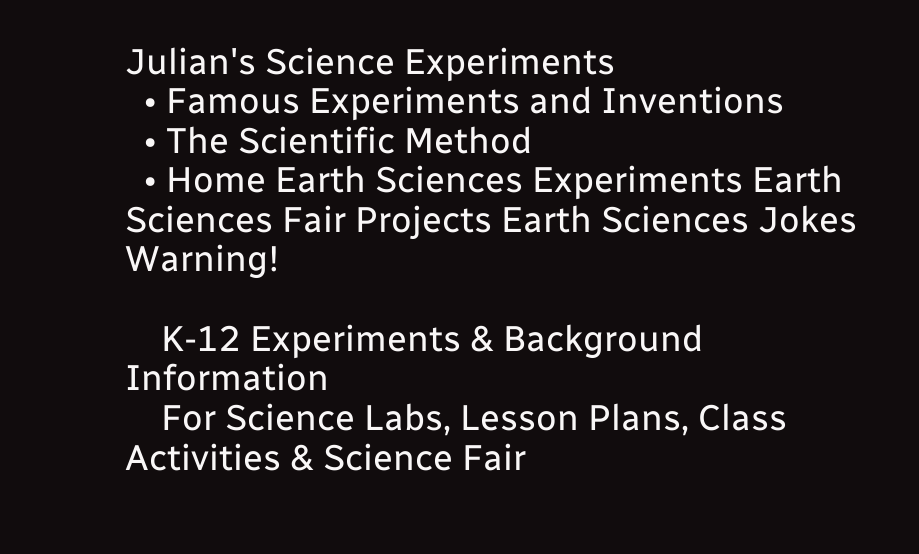Julian's Science Experiments
  • Famous Experiments and Inventions
  • The Scientific Method
  • Home Earth Sciences Experiments Earth Sciences Fair Projects Earth Sciences Jokes Warning!

    K-12 Experiments & Background Information
    For Science Labs, Lesson Plans, Class Activities & Science Fair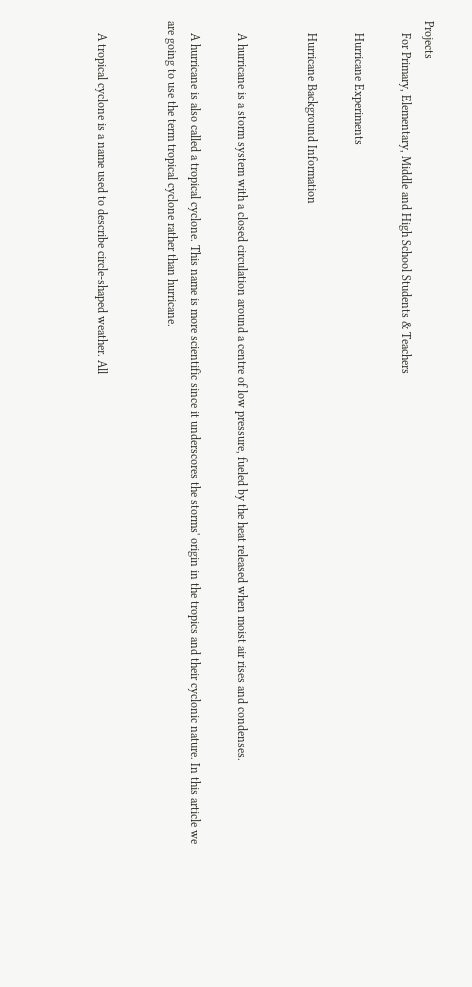Projects
    For Primary, Elementary, Middle and High School Students & Teachers

    Hurricane Experiments

    Hurricane Background Information


    A hurricane is a storm system with a closed circulation around a centre of low pressure, fueled by the heat released when moist air rises and condenses.

    A hurricane is also called a tropical cyclone. This name is more scientific since it underscores the storms' origin in the tropics and their cyclonic nature. In this article we are going to use the term tropical cyclone rather than hurricane.


    A tropical cyclone is a name used to describe circle-shaped weather. All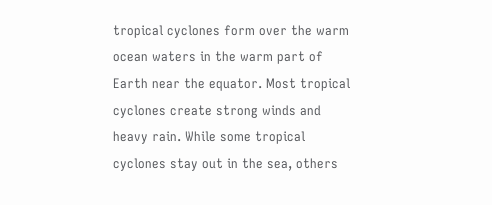tropical cyclones form over the warm ocean waters in the warm part of Earth near the equator. Most tropical cyclones create strong winds and heavy rain. While some tropical cyclones stay out in the sea, others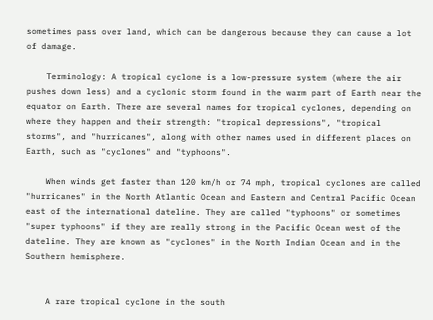sometimes pass over land, which can be dangerous because they can cause a lot of damage.

    Terminology: A tropical cyclone is a low-pressure system (where the air pushes down less) and a cyclonic storm found in the warm part of Earth near the equator on Earth. There are several names for tropical cyclones, depending on where they happen and their strength: "tropical depressions", "tropical storms", and "hurricanes", along with other names used in different places on Earth, such as "cyclones" and "typhoons".

    When winds get faster than 120 km/h or 74 mph, tropical cyclones are called "hurricanes" in the North Atlantic Ocean and Eastern and Central Pacific Ocean east of the international dateline. They are called "typhoons" or sometimes "super typhoons" if they are really strong in the Pacific Ocean west of the dateline. They are known as "cyclones" in the North Indian Ocean and in the Southern hemisphere.


    A rare tropical cyclone in the south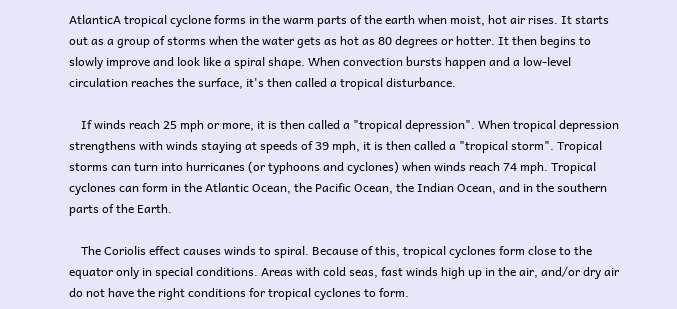AtlanticA tropical cyclone forms in the warm parts of the earth when moist, hot air rises. It starts out as a group of storms when the water gets as hot as 80 degrees or hotter. It then begins to slowly improve and look like a spiral shape. When convection bursts happen and a low-level circulation reaches the surface, it's then called a tropical disturbance.

    If winds reach 25 mph or more, it is then called a "tropical depression". When tropical depression strengthens with winds staying at speeds of 39 mph, it is then called a "tropical storm". Tropical storms can turn into hurricanes (or typhoons and cyclones) when winds reach 74 mph. Tropical cyclones can form in the Atlantic Ocean, the Pacific Ocean, the Indian Ocean, and in the southern parts of the Earth.

    The Coriolis effect causes winds to spiral. Because of this, tropical cyclones form close to the equator only in special conditions. Areas with cold seas, fast winds high up in the air, and/or dry air do not have the right conditions for tropical cyclones to form.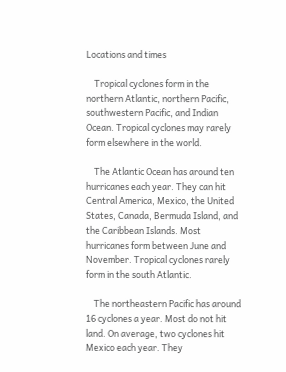Locations and times

    Tropical cyclones form in the northern Atlantic, northern Pacific, southwestern Pacific, and Indian Ocean. Tropical cyclones may rarely form elsewhere in the world.

    The Atlantic Ocean has around ten hurricanes each year. They can hit Central America, Mexico, the United States, Canada, Bermuda Island, and the Caribbean Islands. Most hurricanes form between June and November. Tropical cyclones rarely form in the south Atlantic.

    The northeastern Pacific has around 16 cyclones a year. Most do not hit land. On average, two cyclones hit Mexico each year. They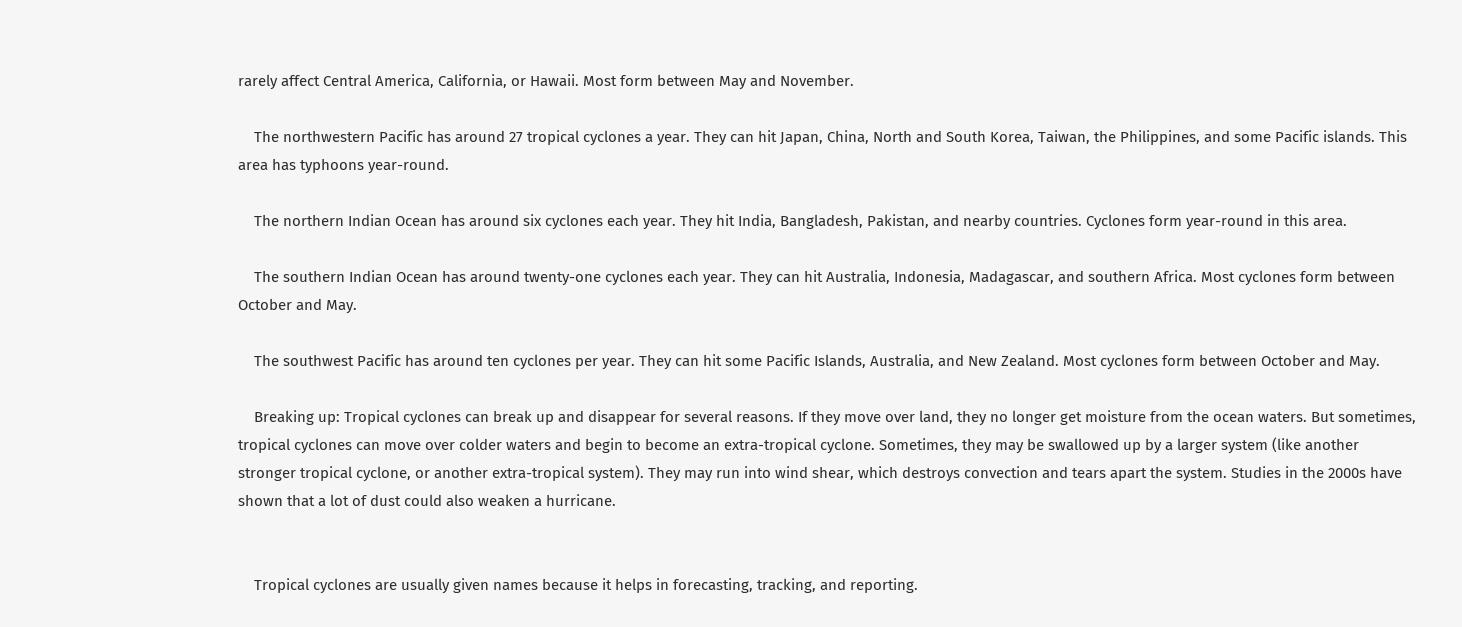rarely affect Central America, California, or Hawaii. Most form between May and November.

    The northwestern Pacific has around 27 tropical cyclones a year. They can hit Japan, China, North and South Korea, Taiwan, the Philippines, and some Pacific islands. This area has typhoons year-round.

    The northern Indian Ocean has around six cyclones each year. They hit India, Bangladesh, Pakistan, and nearby countries. Cyclones form year-round in this area.

    The southern Indian Ocean has around twenty-one cyclones each year. They can hit Australia, Indonesia, Madagascar, and southern Africa. Most cyclones form between October and May.

    The southwest Pacific has around ten cyclones per year. They can hit some Pacific Islands, Australia, and New Zealand. Most cyclones form between October and May.

    Breaking up: Tropical cyclones can break up and disappear for several reasons. If they move over land, they no longer get moisture from the ocean waters. But sometimes, tropical cyclones can move over colder waters and begin to become an extra-tropical cyclone. Sometimes, they may be swallowed up by a larger system (like another stronger tropical cyclone, or another extra-tropical system). They may run into wind shear, which destroys convection and tears apart the system. Studies in the 2000s have shown that a lot of dust could also weaken a hurricane.


    Tropical cyclones are usually given names because it helps in forecasting, tracking, and reporting.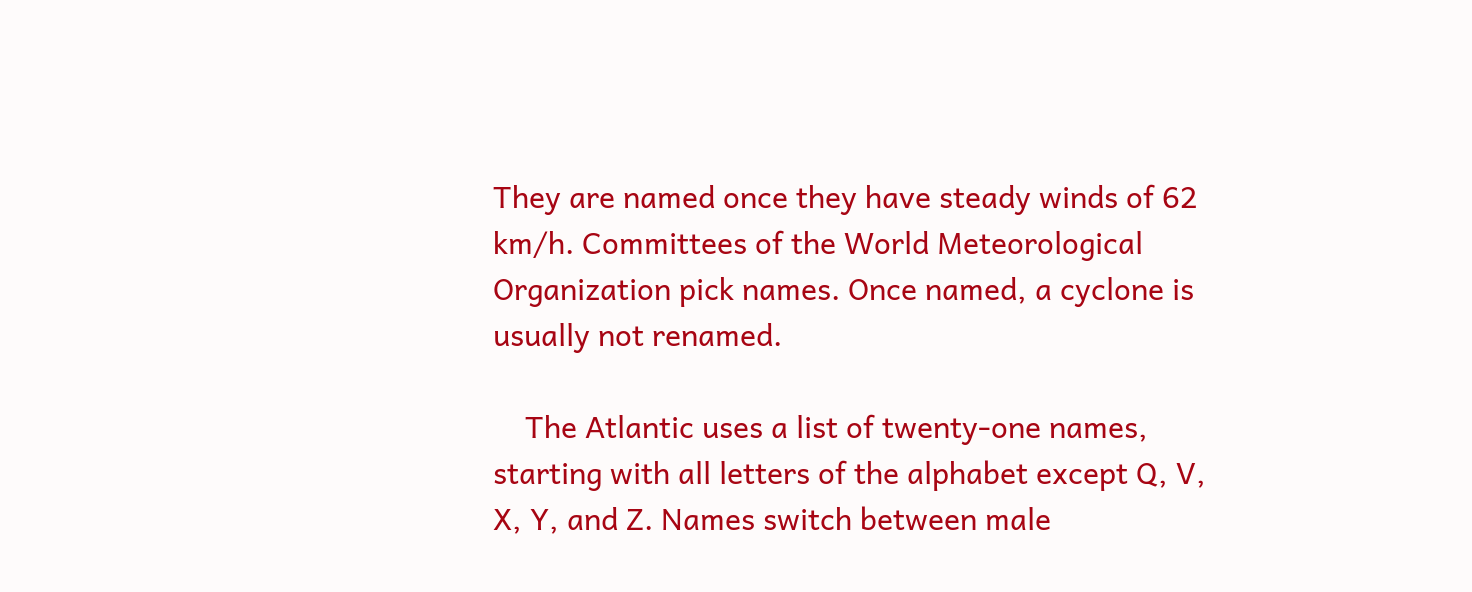They are named once they have steady winds of 62 km/h. Committees of the World Meteorological Organization pick names. Once named, a cyclone is usually not renamed.

    The Atlantic uses a list of twenty-one names, starting with all letters of the alphabet except Q, V, X, Y, and Z. Names switch between male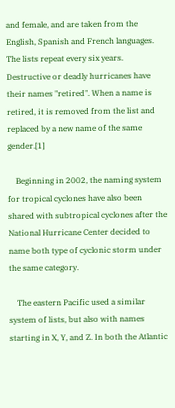and female, and are taken from the English, Spanish and French languages. The lists repeat every six years. Destructive or deadly hurricanes have their names "retired". When a name is retired, it is removed from the list and replaced by a new name of the same gender.[1]

    Beginning in 2002, the naming system for tropical cyclones have also been shared with subtropical cyclones after the National Hurricane Center decided to name both type of cyclonic storm under the same category.

    The eastern Pacific used a similar system of lists, but also with names starting in X, Y, and Z. In both the Atlantic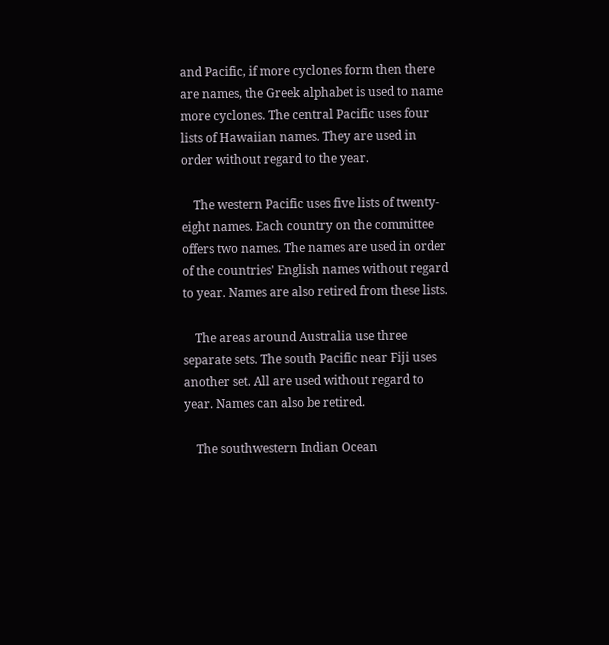and Pacific, if more cyclones form then there are names, the Greek alphabet is used to name more cyclones. The central Pacific uses four lists of Hawaiian names. They are used in order without regard to the year.

    The western Pacific uses five lists of twenty-eight names. Each country on the committee offers two names. The names are used in order of the countries' English names without regard to year. Names are also retired from these lists.

    The areas around Australia use three separate sets. The south Pacific near Fiji uses another set. All are used without regard to year. Names can also be retired.

    The southwestern Indian Ocean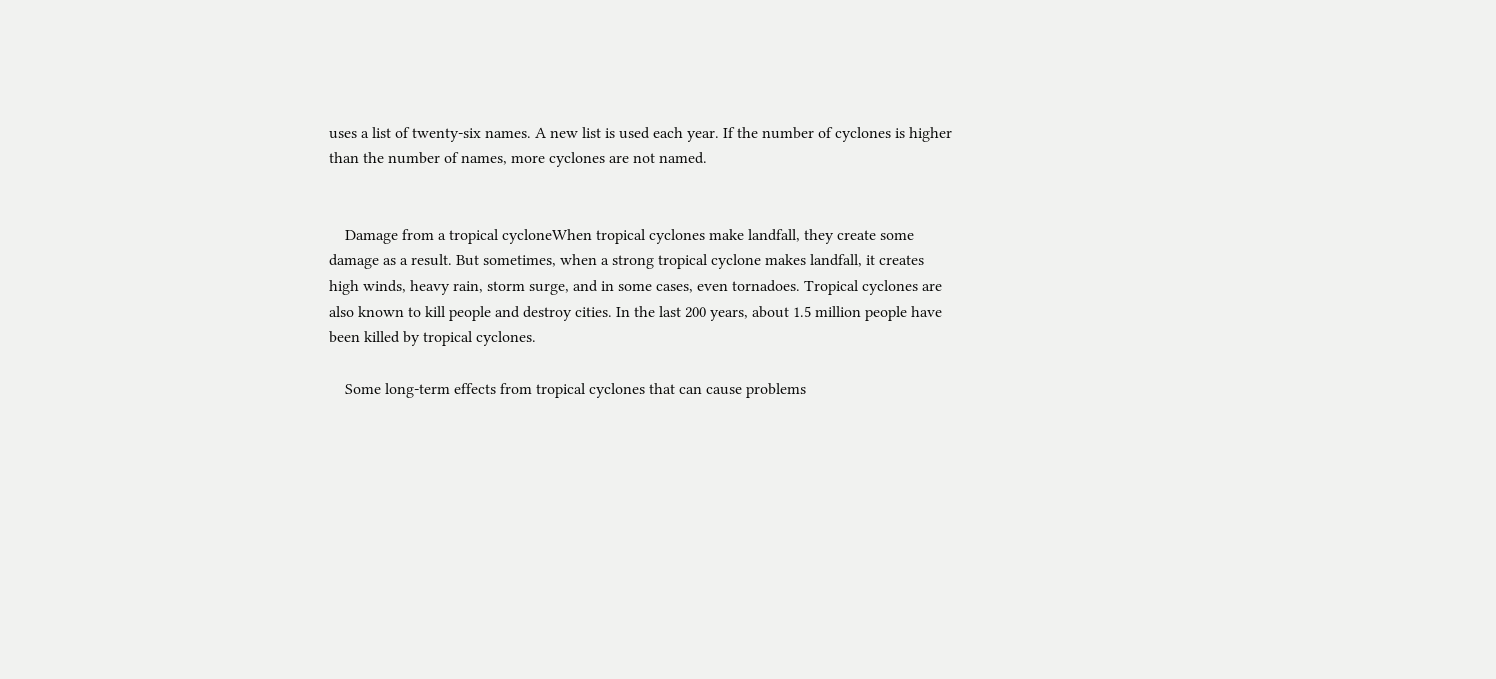uses a list of twenty-six names. A new list is used each year. If the number of cyclones is higher than the number of names, more cyclones are not named.


    Damage from a tropical cycloneWhen tropical cyclones make landfall, they create some damage as a result. But sometimes, when a strong tropical cyclone makes landfall, it creates high winds, heavy rain, storm surge, and in some cases, even tornadoes. Tropical cyclones are also known to kill people and destroy cities. In the last 200 years, about 1.5 million people have been killed by tropical cyclones.

    Some long-term effects from tropical cyclones that can cause problems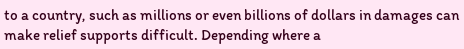to a country, such as millions or even billions of dollars in damages can make relief supports difficult. Depending where a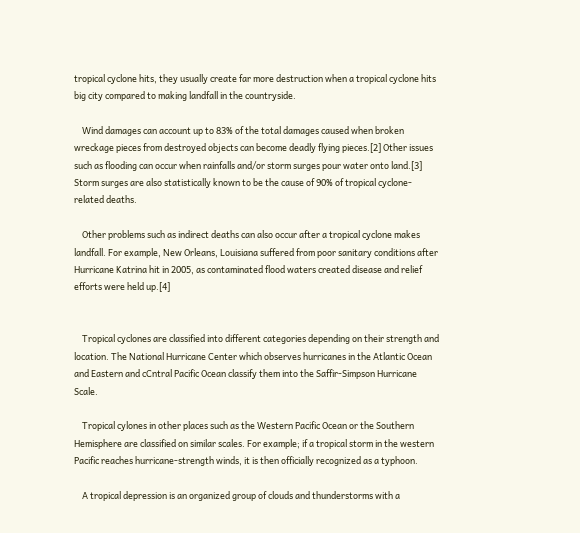tropical cyclone hits, they usually create far more destruction when a tropical cyclone hits big city compared to making landfall in the countryside.

    Wind damages can account up to 83% of the total damages caused when broken wreckage pieces from destroyed objects can become deadly flying pieces.[2] Other issues such as flooding can occur when rainfalls and/or storm surges pour water onto land.[3] Storm surges are also statistically known to be the cause of 90% of tropical cyclone-related deaths.

    Other problems such as indirect deaths can also occur after a tropical cyclone makes landfall. For example, New Orleans, Louisiana suffered from poor sanitary conditions after Hurricane Katrina hit in 2005, as contaminated flood waters created disease and relief efforts were held up.[4]


    Tropical cyclones are classified into different categories depending on their strength and location. The National Hurricane Center which observes hurricanes in the Atlantic Ocean and Eastern and cCntral Pacific Ocean classify them into the Saffir-Simpson Hurricane Scale.

    Tropical cylones in other places such as the Western Pacific Ocean or the Southern Hemisphere are classified on similar scales. For example; if a tropical storm in the western Pacific reaches hurricane-strength winds, it is then officially recognized as a typhoon.

    A tropical depression is an organized group of clouds and thunderstorms with a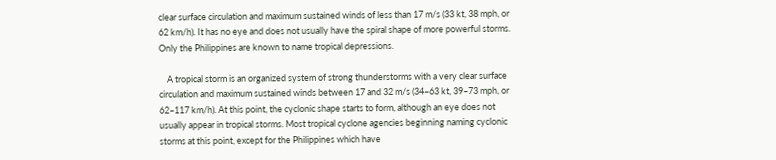clear surface circulation and maximum sustained winds of less than 17 m/s (33 kt, 38 mph, or 62 km/h). It has no eye and does not usually have the spiral shape of more powerful storms. Only the Philippines are known to name tropical depressions.

    A tropical storm is an organized system of strong thunderstorms with a very clear surface circulation and maximum sustained winds between 17 and 32 m/s (34–63 kt, 39–73 mph, or 62–117 km/h). At this point, the cyclonic shape starts to form, although an eye does not usually appear in tropical storms. Most tropical cyclone agencies beginning naming cyclonic storms at this point, except for the Philippines which have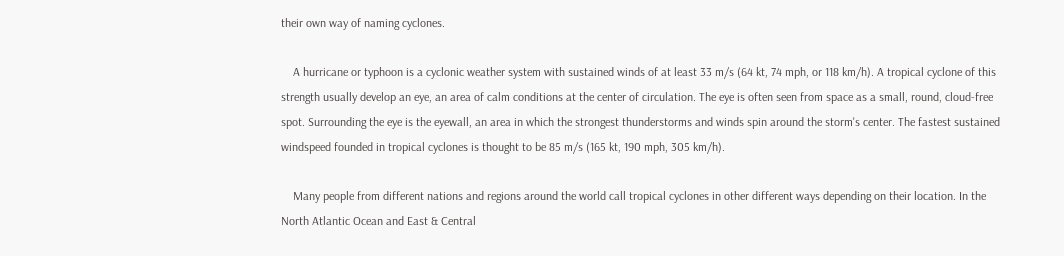their own way of naming cyclones.

    A hurricane or typhoon is a cyclonic weather system with sustained winds of at least 33 m/s (64 kt, 74 mph, or 118 km/h). A tropical cyclone of this strength usually develop an eye, an area of calm conditions at the center of circulation. The eye is often seen from space as a small, round, cloud-free spot. Surrounding the eye is the eyewall, an area in which the strongest thunderstorms and winds spin around the storm's center. The fastest sustained windspeed founded in tropical cyclones is thought to be 85 m/s (165 kt, 190 mph, 305 km/h).

    Many people from different nations and regions around the world call tropical cyclones in other different ways depending on their location. In the North Atlantic Ocean and East & Central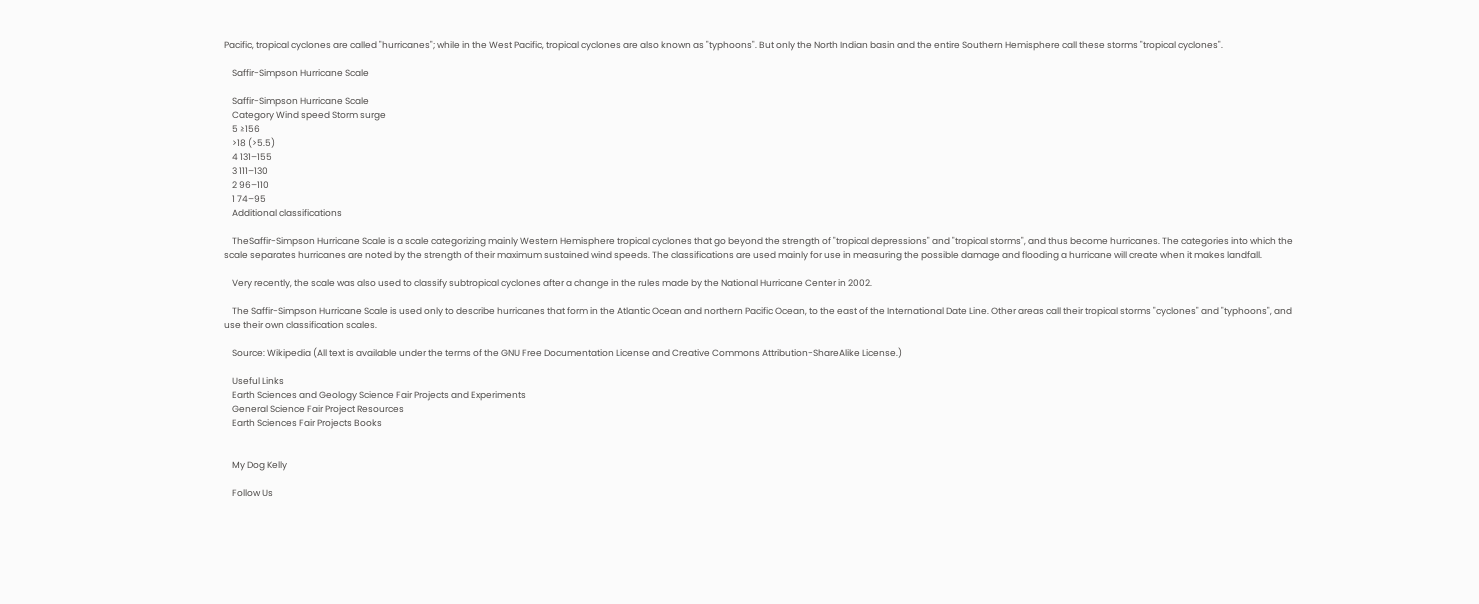Pacific, tropical cyclones are called "hurricanes"; while in the West Pacific, tropical cyclones are also known as "typhoons". But only the North Indian basin and the entire Southern Hemisphere call these storms "tropical cyclones".

    Saffir-Simpson Hurricane Scale

    Saffir-Simpson Hurricane Scale
    Category Wind speed Storm surge
    5 ≥156
    >18 (>5.5)
    4 131–155
    3 111–130
    2 96–110
    1 74–95
    Additional classifications

    TheSaffir-Simpson Hurricane Scale is a scale categorizing mainly Western Hemisphere tropical cyclones that go beyond the strength of "tropical depressions" and "tropical storms", and thus become hurricanes. The categories into which the scale separates hurricanes are noted by the strength of their maximum sustained wind speeds. The classifications are used mainly for use in measuring the possible damage and flooding a hurricane will create when it makes landfall.

    Very recently, the scale was also used to classify subtropical cyclones after a change in the rules made by the National Hurricane Center in 2002.

    The Saffir-Simpson Hurricane Scale is used only to describe hurricanes that form in the Atlantic Ocean and northern Pacific Ocean, to the east of the International Date Line. Other areas call their tropical storms "cyclones" and "typhoons", and use their own classification scales.

    Source: Wikipedia (All text is available under the terms of the GNU Free Documentation License and Creative Commons Attribution-ShareAlike License.)

    Useful Links
    Earth Sciences and Geology Science Fair Projects and Experiments
    General Science Fair Project Resources
    Earth Sciences Fair Projects Books


    My Dog Kelly

    Follow Us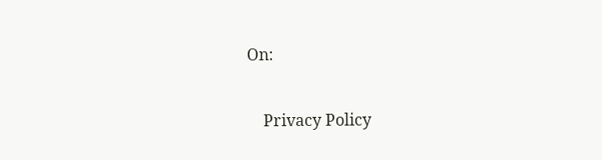On:

    Privacy Policy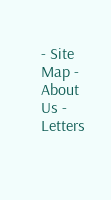- Site Map - About Us - Letters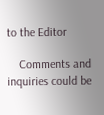to the Editor

    Comments and inquiries could be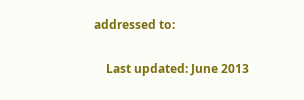addressed to:

    Last updated: June 2013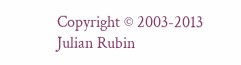Copyright © 2003-2013 Julian Rubin